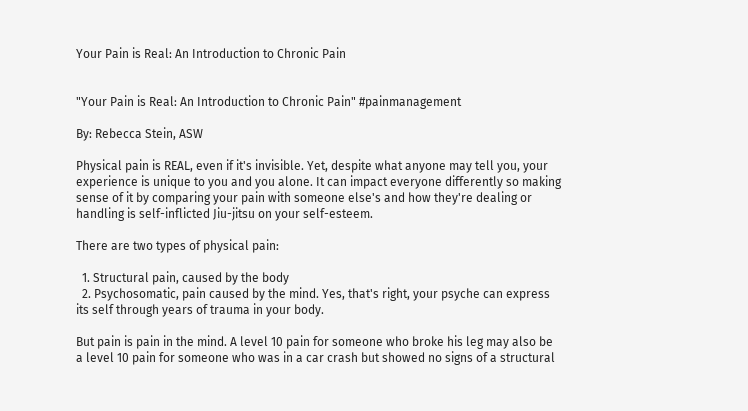Your Pain is Real: An Introduction to Chronic Pain


"Your Pain is Real: An Introduction to Chronic Pain" #painmanagement

By: Rebecca Stein, ASW

Physical pain is REAL, even if it's invisible. Yet, despite what anyone may tell you, your experience is unique to you and you alone. It can impact everyone differently so making sense of it by comparing your pain with someone else's and how they're dealing or handling is self-inflicted Jiu-jitsu on your self-esteem.

There are two types of physical pain:

  1. Structural pain, caused by the body
  2. Psychosomatic, pain caused by the mind. Yes, that's right, your psyche can express its self through years of trauma in your body.

But pain is pain in the mind. A level 10 pain for someone who broke his leg may also be a level 10 pain for someone who was in a car crash but showed no signs of a structural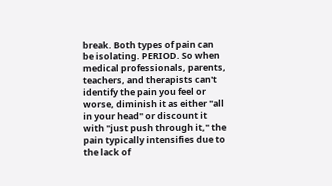break. Both types of pain can be isolating. PERIOD. So when medical professionals, parents, teachers, and therapists can't identify the pain you feel or worse, diminish it as either "all in your head" or discount it with "just push through it," the pain typically intensifies due to the lack of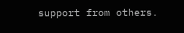support from others.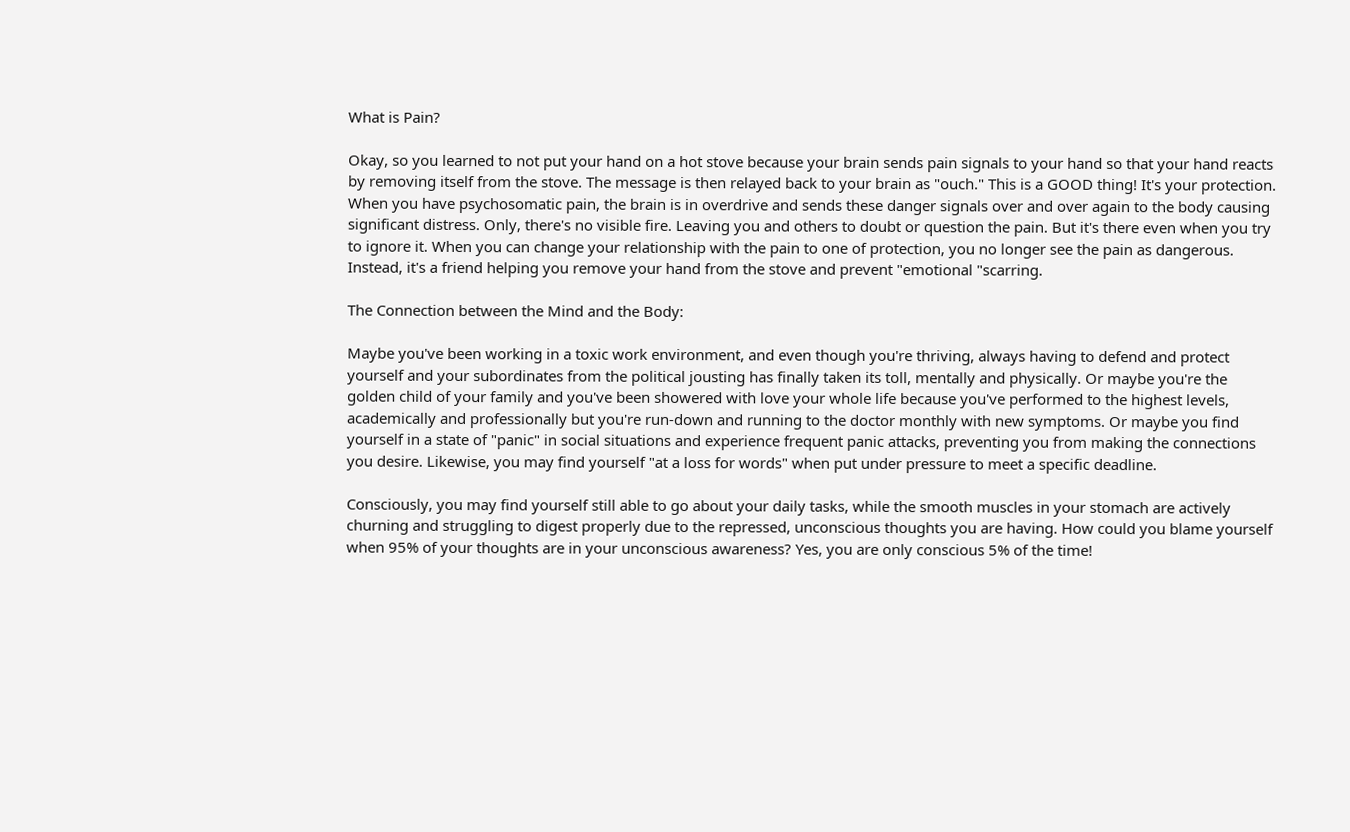What is Pain?

Okay, so you learned to not put your hand on a hot stove because your brain sends pain signals to your hand so that your hand reacts by removing itself from the stove. The message is then relayed back to your brain as "ouch." This is a GOOD thing! It's your protection. When you have psychosomatic pain, the brain is in overdrive and sends these danger signals over and over again to the body causing significant distress. Only, there's no visible fire. Leaving you and others to doubt or question the pain. But it's there even when you try to ignore it. When you can change your relationship with the pain to one of protection, you no longer see the pain as dangerous. Instead, it's a friend helping you remove your hand from the stove and prevent "emotional "scarring.

The Connection between the Mind and the Body:

Maybe you've been working in a toxic work environment, and even though you're thriving, always having to defend and protect yourself and your subordinates from the political jousting has finally taken its toll, mentally and physically. Or maybe you're the golden child of your family and you've been showered with love your whole life because you've performed to the highest levels, academically and professionally but you're run-down and running to the doctor monthly with new symptoms. Or maybe you find yourself in a state of "panic" in social situations and experience frequent panic attacks, preventing you from making the connections you desire. Likewise, you may find yourself "at a loss for words" when put under pressure to meet a specific deadline.

Consciously, you may find yourself still able to go about your daily tasks, while the smooth muscles in your stomach are actively churning and struggling to digest properly due to the repressed, unconscious thoughts you are having. How could you blame yourself when 95% of your thoughts are in your unconscious awareness? Yes, you are only conscious 5% of the time!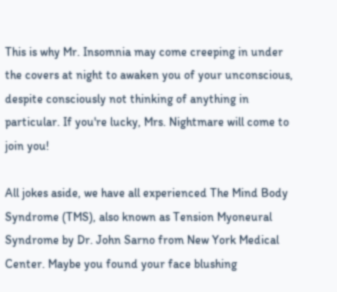This is why Mr. Insomnia may come creeping in under the covers at night to awaken you of your unconscious, despite consciously not thinking of anything in particular. If you're lucky, Mrs. Nightmare will come to join you!

All jokes aside, we have all experienced The Mind Body Syndrome (TMS), also known as Tension Myoneural Syndrome by Dr. John Sarno from New York Medical Center. Maybe you found your face blushing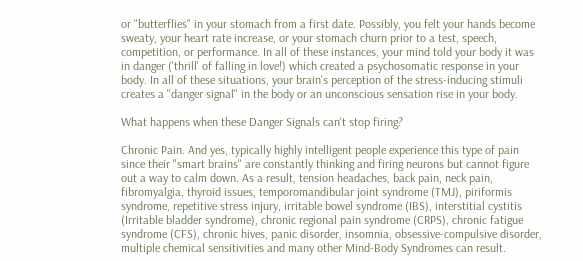or "butterflies" in your stomach from a first date. Possibly, you felt your hands become sweaty, your heart rate increase, or your stomach churn prior to a test, speech, competition, or performance. In all of these instances, your mind told your body it was in danger ('thrill' of falling in love!) which created a psychosomatic response in your body. In all of these situations, your brain's perception of the stress-inducing stimuli creates a "danger signal" in the body or an unconscious sensation rise in your body.

What happens when these Danger Signals can't stop firing?

Chronic Pain. And yes, typically highly intelligent people experience this type of pain since their "smart brains" are constantly thinking and firing neurons but cannot figure out a way to calm down. As a result, tension headaches, back pain, neck pain, fibromyalgia, thyroid issues, temporomandibular joint syndrome (TMJ), piriformis syndrome, repetitive stress injury, irritable bowel syndrome (IBS), interstitial cystitis (Irritable bladder syndrome), chronic regional pain syndrome (CRPS), chronic fatigue syndrome (CFS), chronic hives, panic disorder, insomnia, obsessive-compulsive disorder, multiple chemical sensitivities and many other Mind-Body Syndromes can result.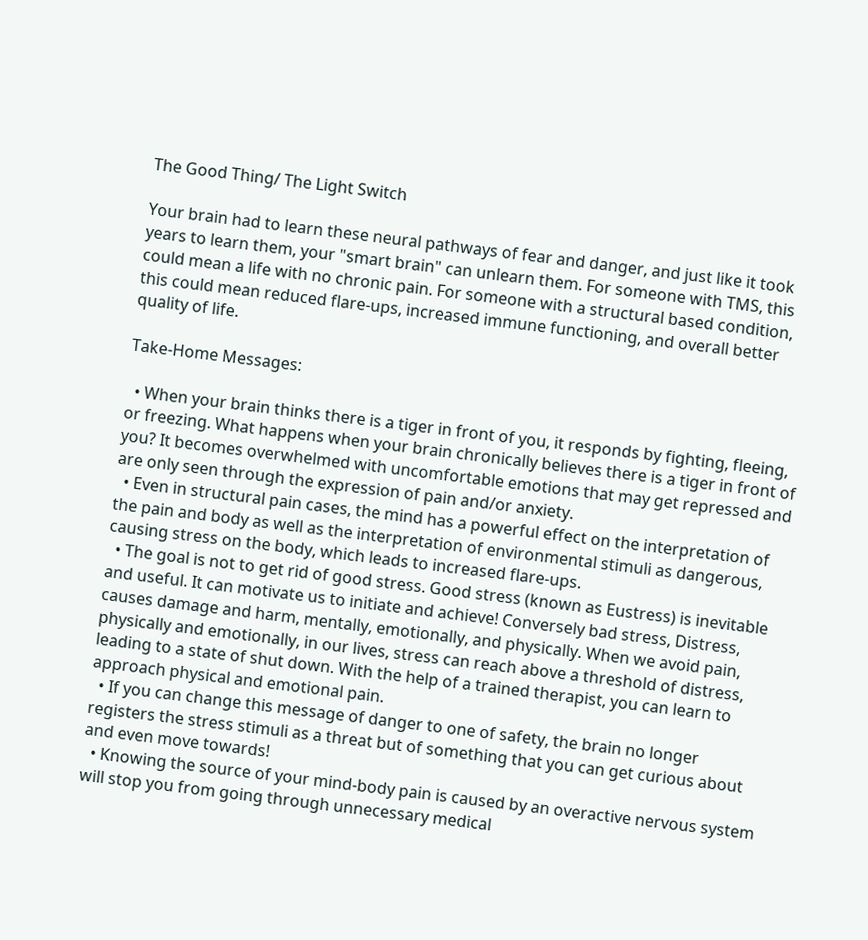The Good Thing/ The Light Switch

Your brain had to learn these neural pathways of fear and danger, and just like it took years to learn them, your "smart brain" can unlearn them. For someone with TMS, this could mean a life with no chronic pain. For someone with a structural based condition, this could mean reduced flare-ups, increased immune functioning, and overall better quality of life.

Take-Home Messages:

  • When your brain thinks there is a tiger in front of you, it responds by fighting, fleeing, or freezing. What happens when your brain chronically believes there is a tiger in front of you? It becomes overwhelmed with uncomfortable emotions that may get repressed and are only seen through the expression of pain and/or anxiety.
  • Even in structural pain cases, the mind has a powerful effect on the interpretation of the pain and body as well as the interpretation of environmental stimuli as dangerous, causing stress on the body, which leads to increased flare-ups.
  • The goal is not to get rid of good stress. Good stress (known as Eustress) is inevitable and useful. It can motivate us to initiate and achieve! Conversely bad stress, Distress, causes damage and harm, mentally, emotionally, and physically. When we avoid pain, physically and emotionally, in our lives, stress can reach above a threshold of distress, leading to a state of shut down. With the help of a trained therapist, you can learn to approach physical and emotional pain.
  • If you can change this message of danger to one of safety, the brain no longer registers the stress stimuli as a threat but of something that you can get curious about and even move towards!
  • Knowing the source of your mind-body pain is caused by an overactive nervous system will stop you from going through unnecessary medical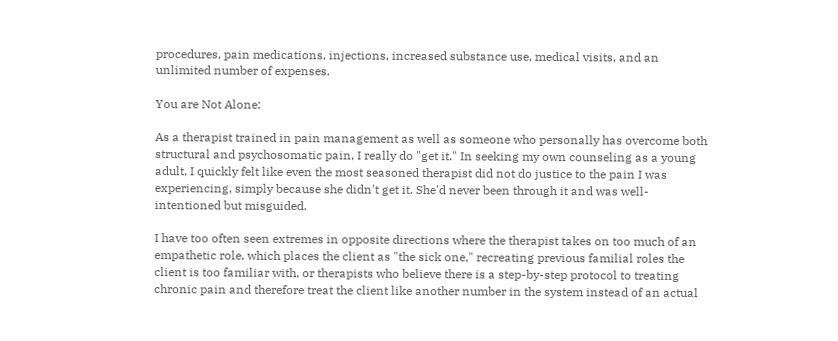procedures, pain medications, injections, increased substance use, medical visits, and an unlimited number of expenses.

You are Not Alone:

As a therapist trained in pain management as well as someone who personally has overcome both structural and psychosomatic pain, I really do "get it." In seeking my own counseling as a young adult, I quickly felt like even the most seasoned therapist did not do justice to the pain I was experiencing, simply because she didn't get it. She'd never been through it and was well-intentioned but misguided.

I have too often seen extremes in opposite directions where the therapist takes on too much of an empathetic role, which places the client as "the sick one," recreating previous familial roles the client is too familiar with, or therapists who believe there is a step-by-step protocol to treating chronic pain and therefore treat the client like another number in the system instead of an actual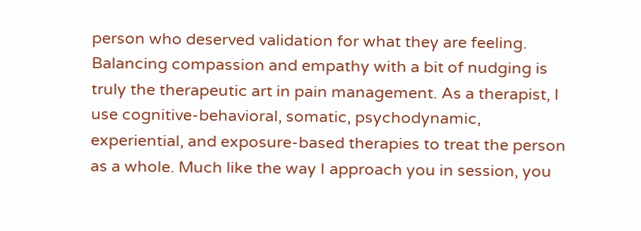person who deserved validation for what they are feeling. Balancing compassion and empathy with a bit of nudging is truly the therapeutic art in pain management. As a therapist, I use cognitive-behavioral, somatic, psychodynamic, experiential, and exposure-based therapies to treat the person as a whole. Much like the way I approach you in session, you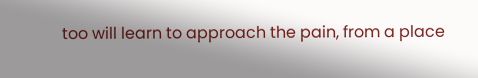too will learn to approach the pain, from a place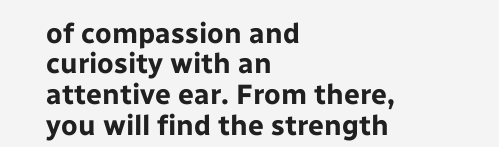of compassion and curiosity with an attentive ear. From there, you will find the strength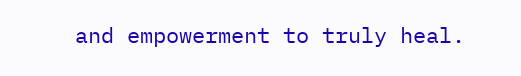and empowerment to truly heal.